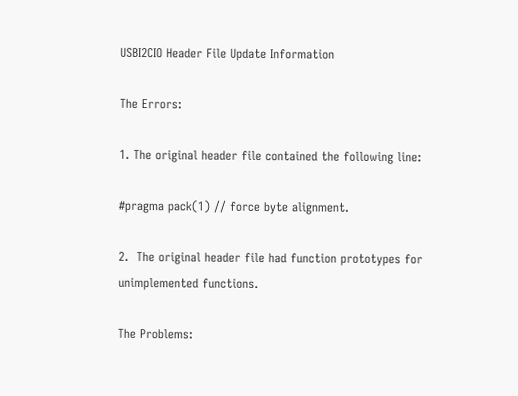USBI2CIO Header File Update Information

The Errors:

1. The original header file contained the following line:

#pragma pack(1) // force byte alignment.

2.  The original header file had function prototypes for unimplemented functions.

The Problems: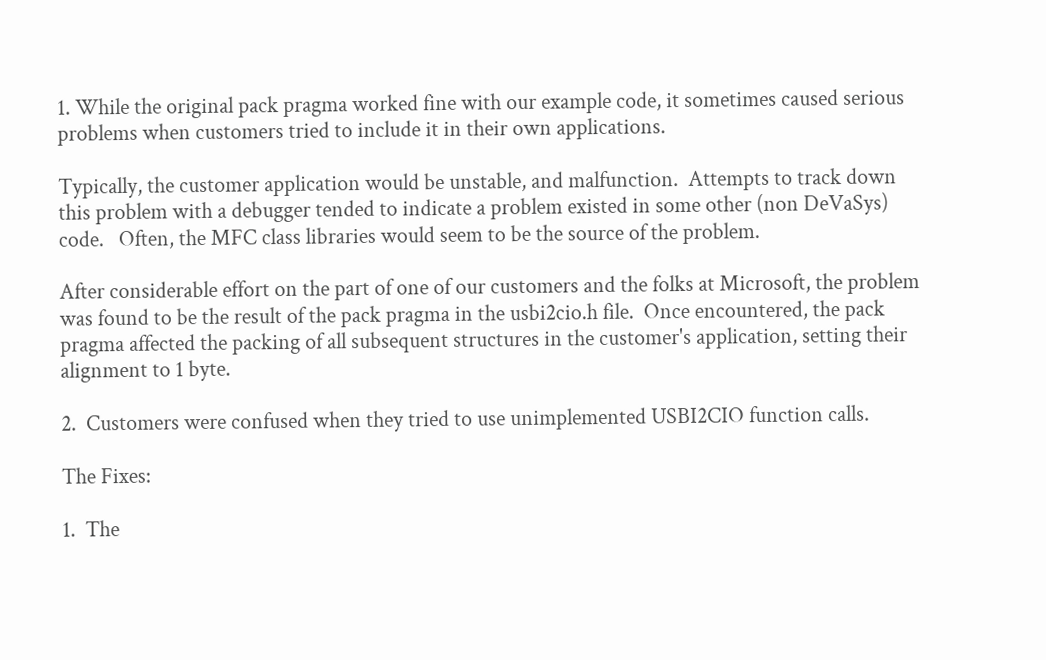1. While the original pack pragma worked fine with our example code, it sometimes caused serious problems when customers tried to include it in their own applications.

Typically, the customer application would be unstable, and malfunction.  Attempts to track down this problem with a debugger tended to indicate a problem existed in some other (non DeVaSys) code.   Often, the MFC class libraries would seem to be the source of the problem.

After considerable effort on the part of one of our customers and the folks at Microsoft, the problem was found to be the result of the pack pragma in the usbi2cio.h file.  Once encountered, the pack pragma affected the packing of all subsequent structures in the customer's application, setting their alignment to 1 byte.

2.  Customers were confused when they tried to use unimplemented USBI2CIO function calls.

The Fixes:

1.  The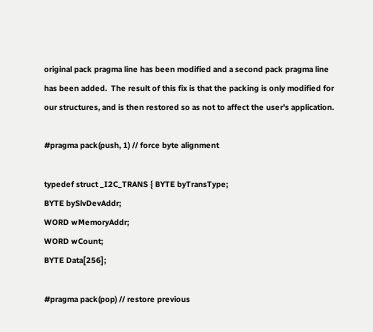original pack pragma line has been modified and a second pack pragma line has been added.  The result of this fix is that the packing is only modified for our structures, and is then restored so as not to affect the user's application.

#pragma pack(push, 1) // force byte alignment

typedef struct _I2C_TRANS { BYTE byTransType;
BYTE bySlvDevAddr;
WORD wMemoryAddr;
WORD wCount;
BYTE Data[256];

#pragma pack(pop) // restore previous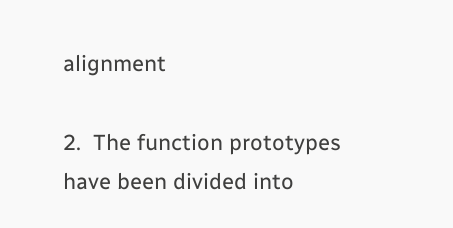alignment

2.  The function prototypes have been divided into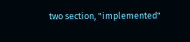two section, "implemented"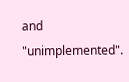and "unimplemented".